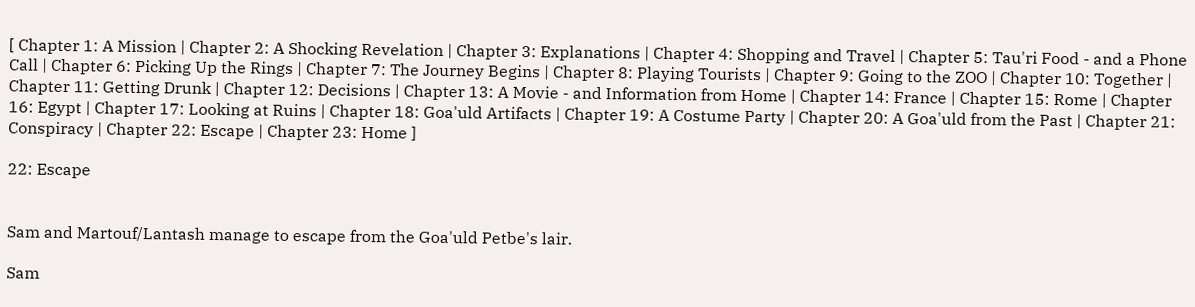[ Chapter 1: A Mission | Chapter 2: A Shocking Revelation | Chapter 3: Explanations | Chapter 4: Shopping and Travel | Chapter 5: Tau'ri Food - and a Phone Call | Chapter 6: Picking Up the Rings | Chapter 7: The Journey Begins | Chapter 8: Playing Tourists | Chapter 9: Going to the ZOO | Chapter 10: Together | Chapter 11: Getting Drunk | Chapter 12: Decisions | Chapter 13: A Movie - and Information from Home | Chapter 14: France | Chapter 15: Rome | Chapter 16: Egypt | Chapter 17: Looking at Ruins | Chapter 18: Goa'uld Artifacts | Chapter 19: A Costume Party | Chapter 20: A Goa'uld from the Past | Chapter 21: Conspiracy | Chapter 22: Escape | Chapter 23: Home ]

22: Escape


Sam and Martouf/Lantash manage to escape from the Goa'uld Petbe's lair.

Sam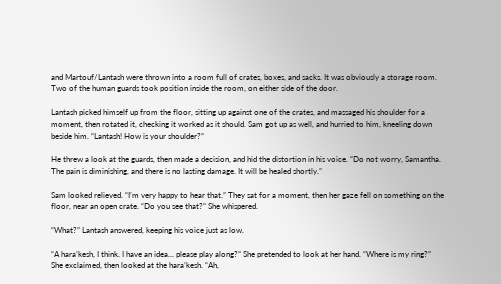and Martouf/Lantash were thrown into a room full of crates, boxes, and sacks. It was obviously a storage room. Two of the human guards took position inside the room, on either side of the door.

Lantash picked himself up from the floor, sitting up against one of the crates, and massaged his shoulder for a moment, then rotated it, checking it worked as it should. Sam got up as well, and hurried to him, kneeling down beside him. “Lantash! How is your shoulder?”

He threw a look at the guards, then made a decision, and hid the distortion in his voice. “Do not worry, Samantha. The pain is diminishing, and there is no lasting damage. It will be healed shortly.”

Sam looked relieved. “I’m very happy to hear that.” They sat for a moment, then her gaze fell on something on the floor, near an open crate. “Do you see that?” She whispered.

“What?” Lantash answered, keeping his voice just as low.

“A hara’kesh, I think. I have an idea... please play along?” She pretended to look at her hand. “Where is my ring?” She exclaimed, then looked at the hara’kesh. “Ah,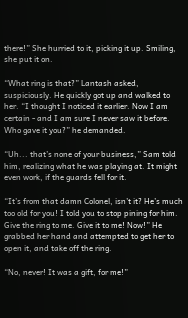there!” She hurried to it, picking it up. Smiling, she put it on.

“What ring is that?” Lantash asked, suspiciously. He quickly got up and walked to her. “I thought I noticed it earlier. Now I am certain - and I am sure I never saw it before. Who gave it you?” he demanded.

“Uh... that’s none of your business,” Sam told him, realizing what he was playing at. It might even work, if the guards fell for it.

“It’s from that damn Colonel, isn’t it? He’s much too old for you! I told you to stop pining for him. Give the ring to me. Give it to me! Now!” He grabbed her hand and attempted to get her to open it, and take off the ring.

“No, never! It was a gift, for me!”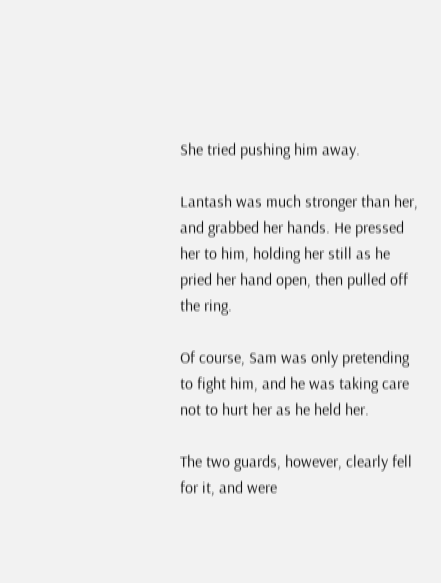She tried pushing him away.

Lantash was much stronger than her, and grabbed her hands. He pressed her to him, holding her still as he pried her hand open, then pulled off the ring.

Of course, Sam was only pretending to fight him, and he was taking care not to hurt her as he held her.

The two guards, however, clearly fell for it, and were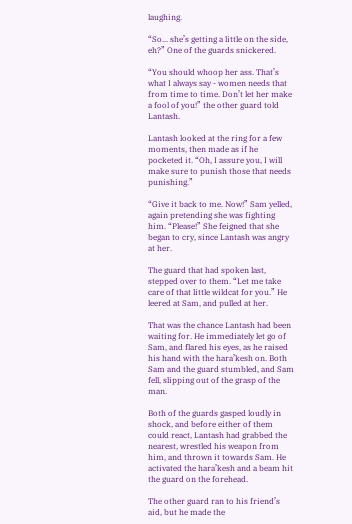laughing.

“So... she’s getting a little on the side, eh?” One of the guards snickered.

“You should whoop her ass. That’s what I always say - women needs that from time to time. Don’t let her make a fool of you!” the other guard told Lantash.

Lantash looked at the ring for a few moments, then made as if he pocketed it. “Oh, I assure you, I will make sure to punish those that needs punishing.”

“Give it back to me. Now!” Sam yelled, again pretending she was fighting him. “Please!” She feigned that she began to cry, since Lantash was angry at her.

The guard that had spoken last, stepped over to them. “Let me take care of that little wildcat for you.” He leered at Sam, and pulled at her.

That was the chance Lantash had been waiting for. He immediately let go of Sam, and flared his eyes, as he raised his hand with the hara’kesh on. Both Sam and the guard stumbled, and Sam fell, slipping out of the grasp of the man.

Both of the guards gasped loudly in shock, and before either of them could react, Lantash had grabbed the nearest, wrestled his weapon from him, and thrown it towards Sam. He activated the hara’kesh and a beam hit the guard on the forehead.

The other guard ran to his friend’s aid, but he made the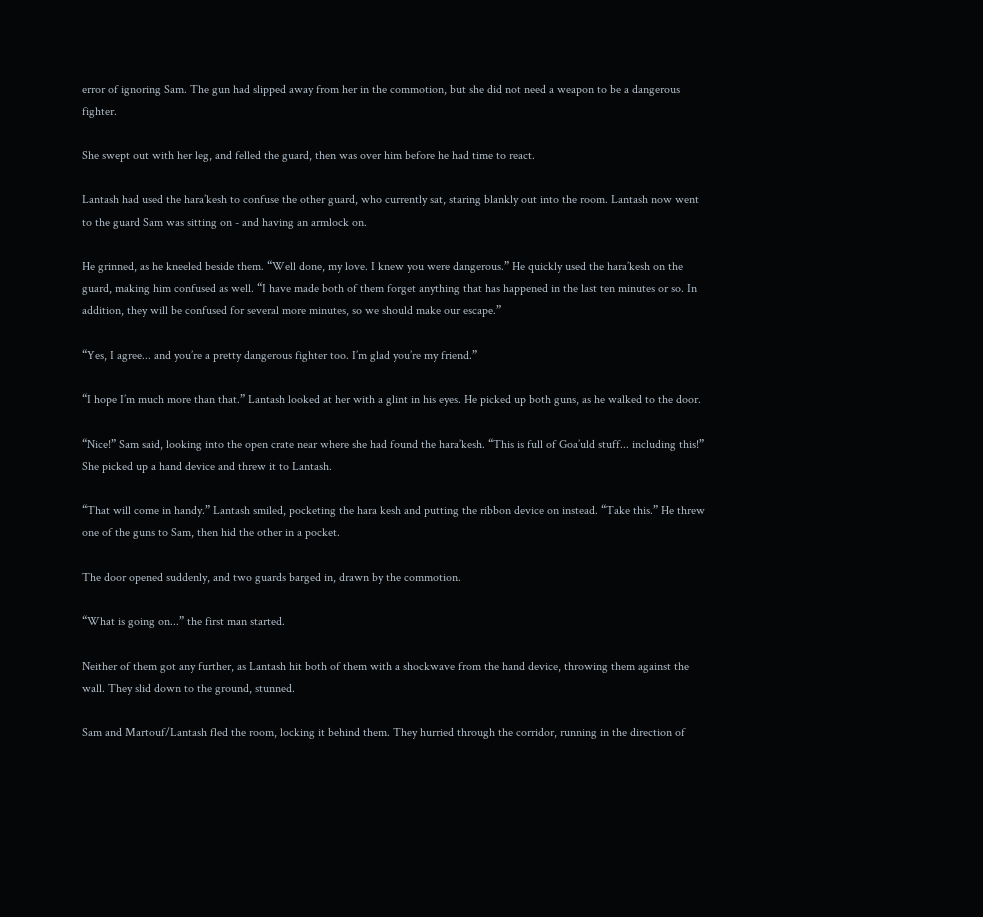error of ignoring Sam. The gun had slipped away from her in the commotion, but she did not need a weapon to be a dangerous fighter.

She swept out with her leg, and felled the guard, then was over him before he had time to react.

Lantash had used the hara’kesh to confuse the other guard, who currently sat, staring blankly out into the room. Lantash now went to the guard Sam was sitting on - and having an armlock on.

He grinned, as he kneeled beside them. “Well done, my love. I knew you were dangerous.” He quickly used the hara’kesh on the guard, making him confused as well. “I have made both of them forget anything that has happened in the last ten minutes or so. In addition, they will be confused for several more minutes, so we should make our escape.”

“Yes, I agree... and you’re a pretty dangerous fighter too. I’m glad you’re my friend.”

“I hope I’m much more than that.” Lantash looked at her with a glint in his eyes. He picked up both guns, as he walked to the door.

“Nice!” Sam said, looking into the open crate near where she had found the hara’kesh. “This is full of Goa’uld stuff... including this!” She picked up a hand device and threw it to Lantash.

“That will come in handy.” Lantash smiled, pocketing the hara kesh and putting the ribbon device on instead. “Take this.” He threw one of the guns to Sam, then hid the other in a pocket.

The door opened suddenly, and two guards barged in, drawn by the commotion.

“What is going on...” the first man started.

Neither of them got any further, as Lantash hit both of them with a shockwave from the hand device, throwing them against the wall. They slid down to the ground, stunned.

Sam and Martouf/Lantash fled the room, locking it behind them. They hurried through the corridor, running in the direction of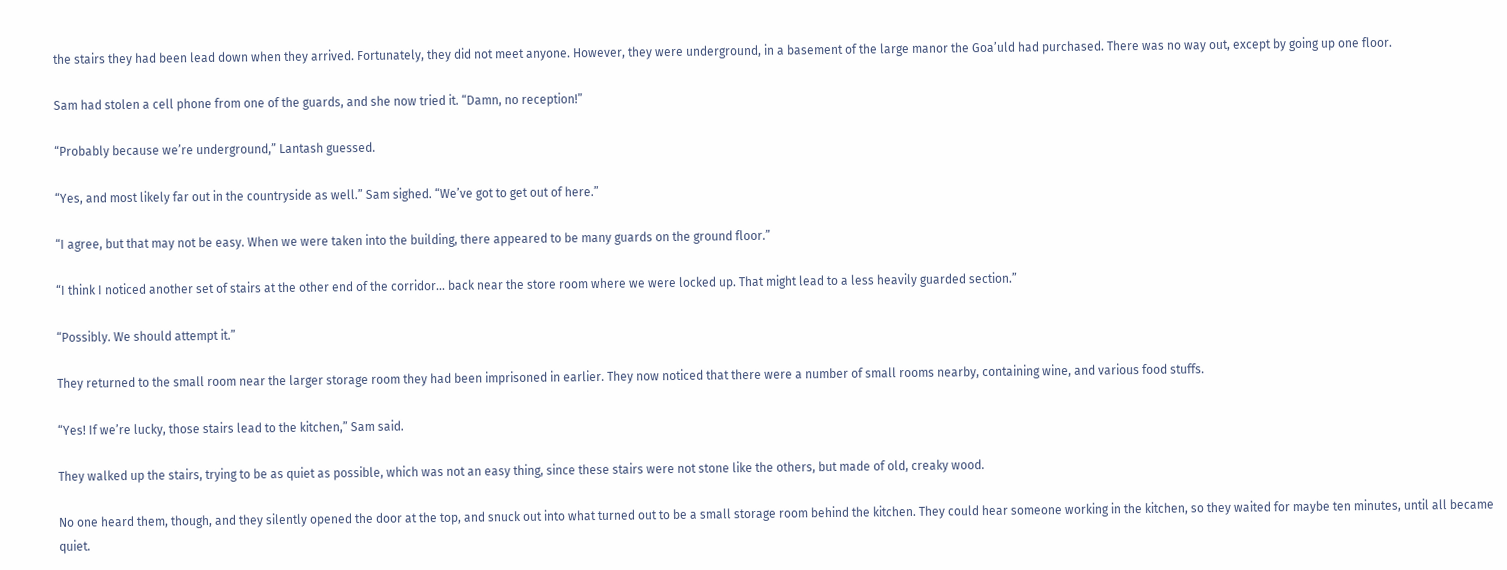the stairs they had been lead down when they arrived. Fortunately, they did not meet anyone. However, they were underground, in a basement of the large manor the Goa’uld had purchased. There was no way out, except by going up one floor.

Sam had stolen a cell phone from one of the guards, and she now tried it. “Damn, no reception!”

“Probably because we’re underground,” Lantash guessed.

“Yes, and most likely far out in the countryside as well.” Sam sighed. “We’ve got to get out of here.”

“I agree, but that may not be easy. When we were taken into the building, there appeared to be many guards on the ground floor.”

“I think I noticed another set of stairs at the other end of the corridor... back near the store room where we were locked up. That might lead to a less heavily guarded section.”

“Possibly. We should attempt it.”

They returned to the small room near the larger storage room they had been imprisoned in earlier. They now noticed that there were a number of small rooms nearby, containing wine, and various food stuffs.

“Yes! If we’re lucky, those stairs lead to the kitchen,” Sam said.

They walked up the stairs, trying to be as quiet as possible, which was not an easy thing, since these stairs were not stone like the others, but made of old, creaky wood.

No one heard them, though, and they silently opened the door at the top, and snuck out into what turned out to be a small storage room behind the kitchen. They could hear someone working in the kitchen, so they waited for maybe ten minutes, until all became quiet.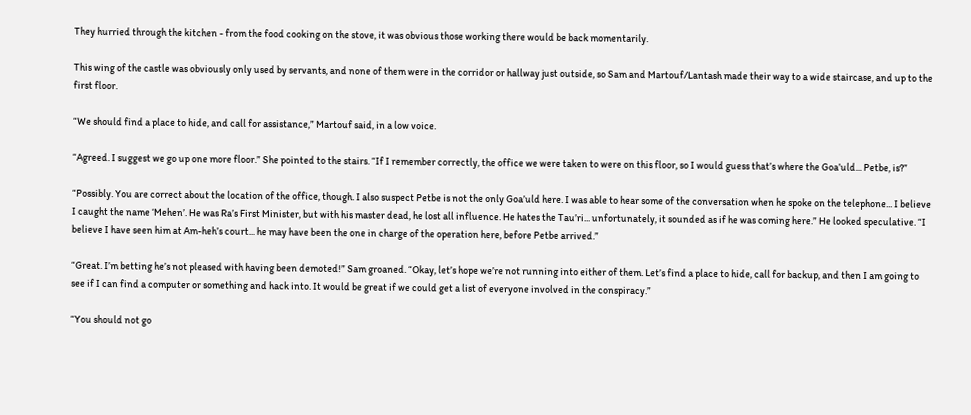They hurried through the kitchen - from the food cooking on the stove, it was obvious those working there would be back momentarily.

This wing of the castle was obviously only used by servants, and none of them were in the corridor or hallway just outside, so Sam and Martouf/Lantash made their way to a wide staircase, and up to the first floor.

“We should find a place to hide, and call for assistance,” Martouf said, in a low voice.

“Agreed. I suggest we go up one more floor.” She pointed to the stairs. “If I remember correctly, the office we were taken to were on this floor, so I would guess that’s where the Goa’uld... Petbe, is?”

“Possibly. You are correct about the location of the office, though. I also suspect Petbe is not the only Goa’uld here. I was able to hear some of the conversation when he spoke on the telephone... I believe I caught the name ‘Mehen’. He was Ra’s First Minister, but with his master dead, he lost all influence. He hates the Tau’ri... unfortunately, it sounded as if he was coming here.” He looked speculative. “I believe I have seen him at Am-heh’s court... he may have been the one in charge of the operation here, before Petbe arrived.”

“Great. I’m betting he’s not pleased with having been demoted!” Sam groaned. “Okay, let’s hope we’re not running into either of them. Let’s find a place to hide, call for backup, and then I am going to see if I can find a computer or something and hack into. It would be great if we could get a list of everyone involved in the conspiracy.”

“You should not go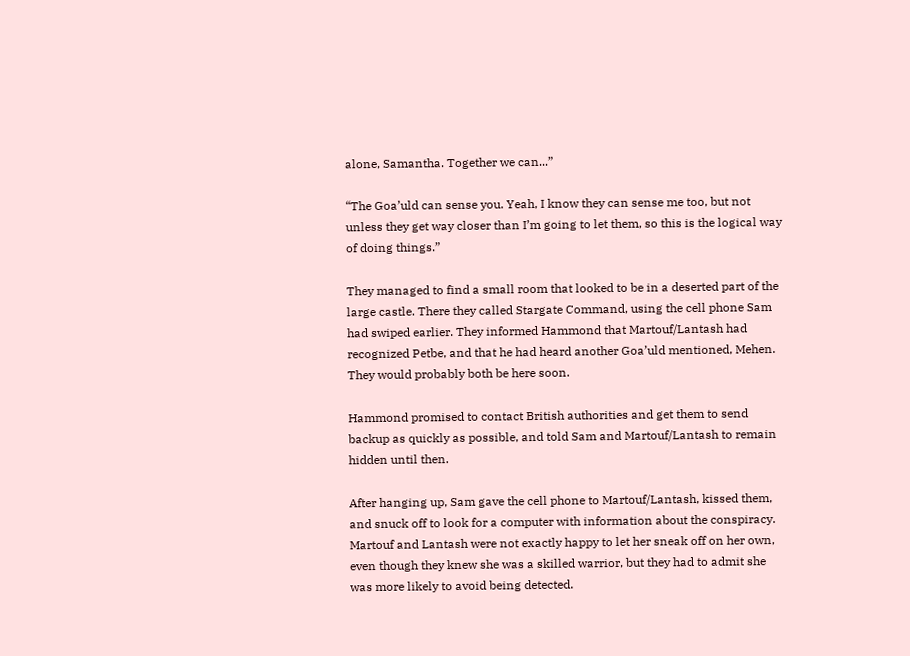alone, Samantha. Together we can...”

“The Goa’uld can sense you. Yeah, I know they can sense me too, but not unless they get way closer than I’m going to let them, so this is the logical way of doing things.”

They managed to find a small room that looked to be in a deserted part of the large castle. There they called Stargate Command, using the cell phone Sam had swiped earlier. They informed Hammond that Martouf/Lantash had recognized Petbe, and that he had heard another Goa’uld mentioned, Mehen. They would probably both be here soon.

Hammond promised to contact British authorities and get them to send backup as quickly as possible, and told Sam and Martouf/Lantash to remain hidden until then.

After hanging up, Sam gave the cell phone to Martouf/Lantash, kissed them, and snuck off to look for a computer with information about the conspiracy. Martouf and Lantash were not exactly happy to let her sneak off on her own, even though they knew she was a skilled warrior, but they had to admit she was more likely to avoid being detected.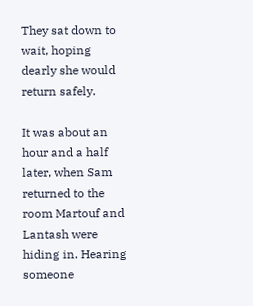They sat down to wait, hoping dearly she would return safely.

It was about an hour and a half later, when Sam returned to the room Martouf and Lantash were hiding in. Hearing someone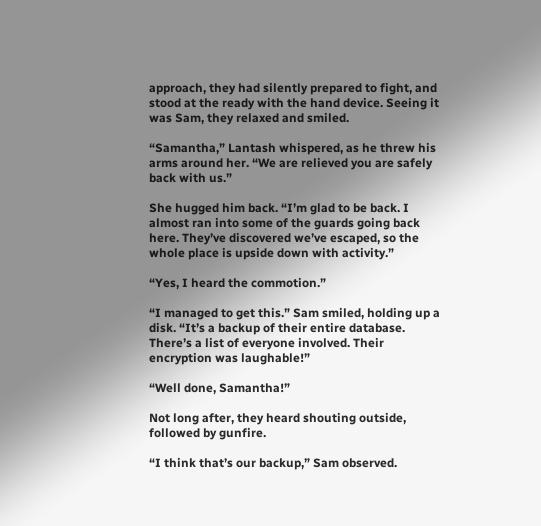approach, they had silently prepared to fight, and stood at the ready with the hand device. Seeing it was Sam, they relaxed and smiled.

“Samantha,” Lantash whispered, as he threw his arms around her. “We are relieved you are safely back with us.”

She hugged him back. “I’m glad to be back. I almost ran into some of the guards going back here. They’ve discovered we’ve escaped, so the whole place is upside down with activity.”

“Yes, I heard the commotion.”

“I managed to get this.” Sam smiled, holding up a disk. “It’s a backup of their entire database. There’s a list of everyone involved. Their encryption was laughable!”

“Well done, Samantha!”

Not long after, they heard shouting outside, followed by gunfire.

“I think that’s our backup,” Sam observed.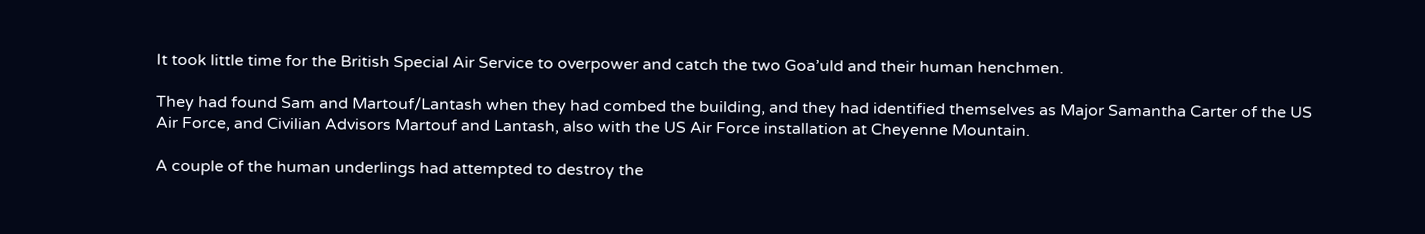It took little time for the British Special Air Service to overpower and catch the two Goa’uld and their human henchmen.

They had found Sam and Martouf/Lantash when they had combed the building, and they had identified themselves as Major Samantha Carter of the US Air Force, and Civilian Advisors Martouf and Lantash, also with the US Air Force installation at Cheyenne Mountain.

A couple of the human underlings had attempted to destroy the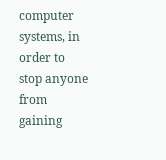computer systems, in order to stop anyone from gaining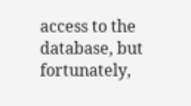access to the database, but fortunately,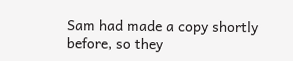Sam had made a copy shortly before, so they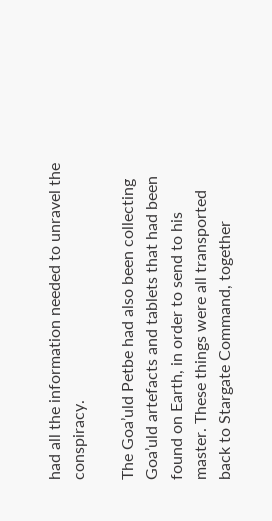had all the information needed to unravel the conspiracy.

The Goa’uld Petbe had also been collecting Goa’uld artefacts and tablets that had been found on Earth, in order to send to his master. These things were all transported back to Stargate Command, together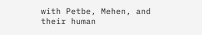with Petbe, Mehen, and their human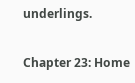underlings.

Chapter 23: Home